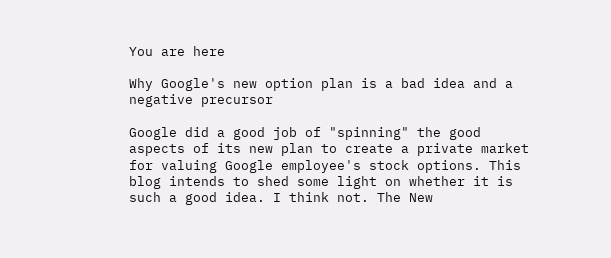You are here

Why Google's new option plan is a bad idea and a negative precursor

Google did a good job of "spinning" the good aspects of its new plan to create a private market for valuing Google employee's stock options. This blog intends to shed some light on whether it is such a good idea. I think not. The New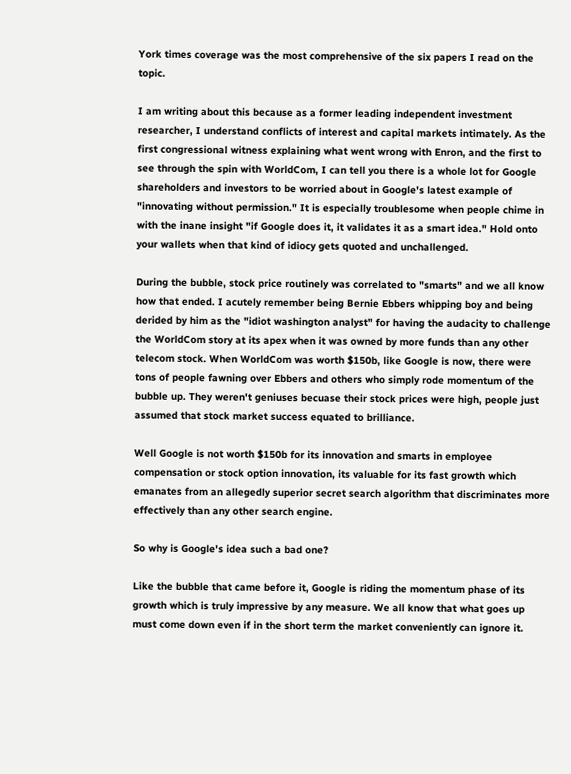York times coverage was the most comprehensive of the six papers I read on the topic.

I am writing about this because as a former leading independent investment researcher, I understand conflicts of interest and capital markets intimately. As the first congressional witness explaining what went wrong with Enron, and the first to see through the spin with WorldCom, I can tell you there is a whole lot for Google shareholders and investors to be worried about in Google's latest example of "innovating without permission." It is especially troublesome when people chime in with the inane insight "if Google does it, it validates it as a smart idea." Hold onto your wallets when that kind of idiocy gets quoted and unchallenged.

During the bubble, stock price routinely was correlated to "smarts" and we all know how that ended. I acutely remember being Bernie Ebbers whipping boy and being derided by him as the "idiot washington analyst" for having the audacity to challenge the WorldCom story at its apex when it was owned by more funds than any other telecom stock. When WorldCom was worth $150b, like Google is now, there were tons of people fawning over Ebbers and others who simply rode momentum of the bubble up. They weren't geniuses becuase their stock prices were high, people just assumed that stock market success equated to brilliance.

Well Google is not worth $150b for its innovation and smarts in employee compensation or stock option innovation, its valuable for its fast growth which emanates from an allegedly superior secret search algorithm that discriminates more effectively than any other search engine.

So why is Google's idea such a bad one?

Like the bubble that came before it, Google is riding the momentum phase of its growth which is truly impressive by any measure. We all know that what goes up must come down even if in the short term the market conveniently can ignore it.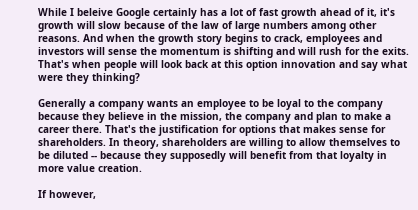While I beleive Google certainly has a lot of fast growth ahead of it, it's growth will slow because of the law of large numbers among other reasons. And when the growth story begins to crack, employees and investors will sense the momentum is shifting and will rush for the exits. That's when people will look back at this option innovation and say what were they thinking?

Generally a company wants an employee to be loyal to the company because they believe in the mission, the company and plan to make a career there. That's the justification for options that makes sense for shareholders. In theory, shareholders are willing to allow themselves to be diluted -- because they supposedly will benefit from that loyalty in more value creation.

If however,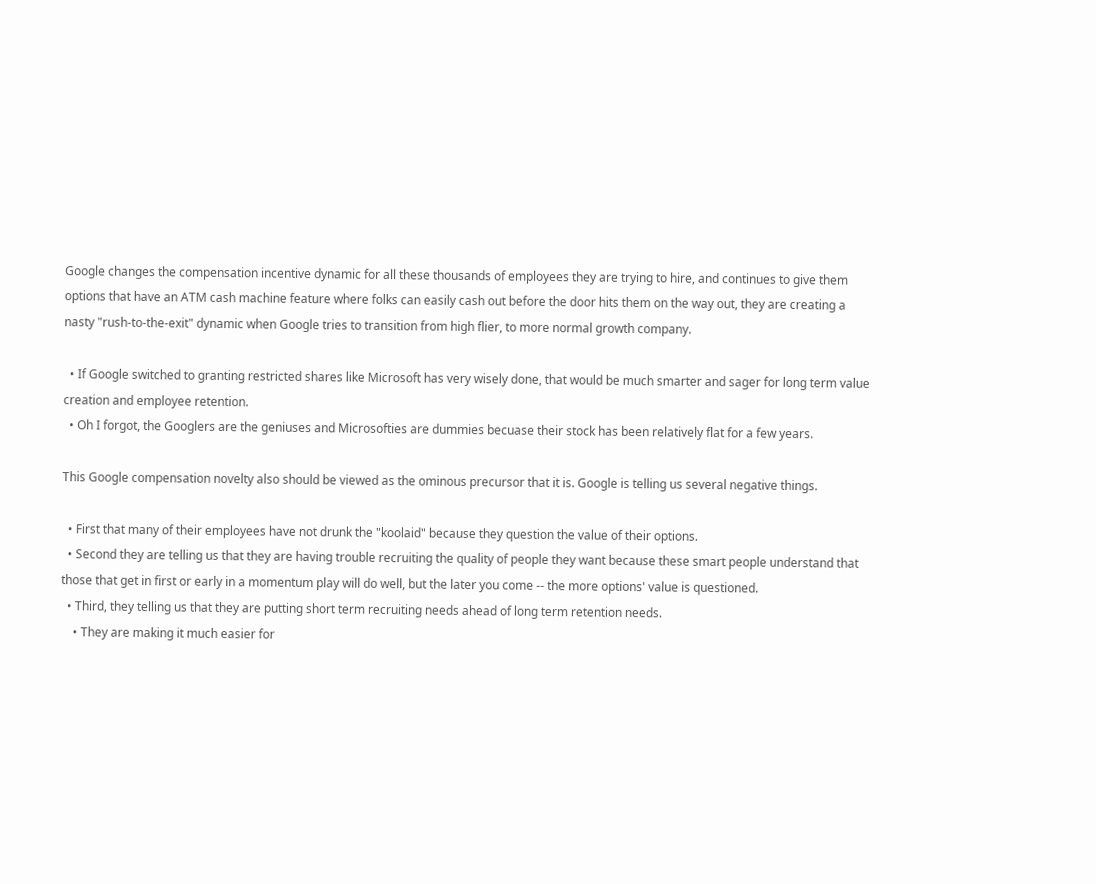Google changes the compensation incentive dynamic for all these thousands of employees they are trying to hire, and continues to give them options that have an ATM cash machine feature where folks can easily cash out before the door hits them on the way out, they are creating a nasty "rush-to-the-exit" dynamic when Google tries to transition from high flier, to more normal growth company.

  • If Google switched to granting restricted shares like Microsoft has very wisely done, that would be much smarter and sager for long term value creation and employee retention.
  • Oh I forgot, the Googlers are the geniuses and Microsofties are dummies becuase their stock has been relatively flat for a few years.

This Google compensation novelty also should be viewed as the ominous precursor that it is. Google is telling us several negative things.

  • First that many of their employees have not drunk the "koolaid" because they question the value of their options.
  • Second they are telling us that they are having trouble recruiting the quality of people they want because these smart people understand that those that get in first or early in a momentum play will do well, but the later you come -- the more options' value is questioned.
  • Third, they telling us that they are putting short term recruiting needs ahead of long term retention needs.
    • They are making it much easier for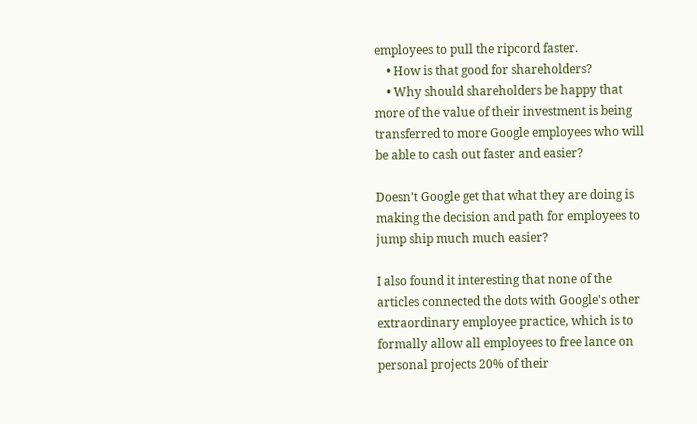employees to pull the ripcord faster.
    • How is that good for shareholders?
    • Why should shareholders be happy that more of the value of their investment is being transferred to more Google employees who will be able to cash out faster and easier?

Doesn't Google get that what they are doing is making the decision and path for employees to jump ship much much easier?

I also found it interesting that none of the articles connected the dots with Google's other extraordinary employee practice, which is to formally allow all employees to free lance on personal projects 20% of their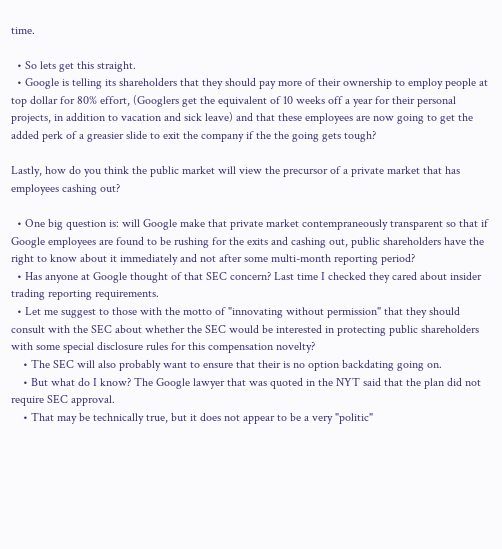time.

  • So lets get this straight.
  • Google is telling its shareholders that they should pay more of their ownership to employ people at top dollar for 80% effort, (Googlers get the equivalent of 10 weeks off a year for their personal projects, in addition to vacation and sick leave) and that these employees are now going to get the added perk of a greasier slide to exit the company if the the going gets tough?

Lastly, how do you think the public market will view the precursor of a private market that has employees cashing out?

  • One big question is: will Google make that private market contempraneously transparent so that if Google employees are found to be rushing for the exits and cashing out, public shareholders have the right to know about it immediately and not after some multi-month reporting period?
  • Has anyone at Google thought of that SEC concern? Last time I checked they cared about insider trading reporting requirements.
  • Let me suggest to those with the motto of "innovating without permission" that they should consult with the SEC about whether the SEC would be interested in protecting public shareholders with some special disclosure rules for this compensation novelty?
    • The SEC will also probably want to ensure that their is no option backdating going on.
    • But what do I know? The Google lawyer that was quoted in the NYT said that the plan did not require SEC approval.
    • That may be technically true, but it does not appear to be a very "politic"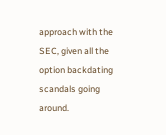approach with the SEC, given all the option backdating scandals going around.